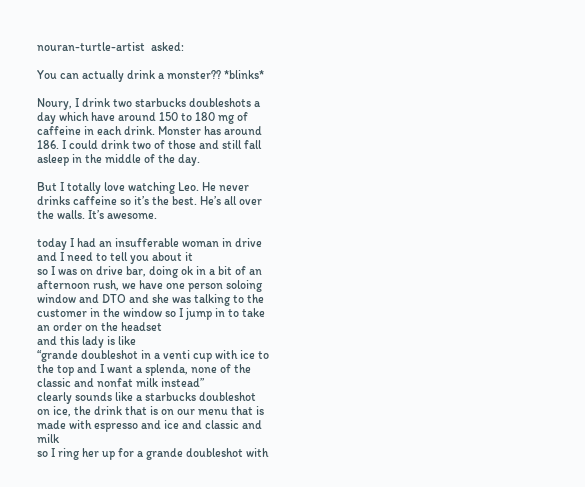nouran-turtle-artist  asked:

You can actually drink a monster?? *blinks*

Noury, I drink two starbucks doubleshots a day which have around 150 to 180 mg of caffeine in each drink. Monster has around 186. I could drink two of those and still fall asleep in the middle of the day.

But I totally love watching Leo. He never drinks caffeine so it’s the best. He’s all over the walls. It’s awesome.

today I had an insufferable woman in drive and I need to tell you about it
so I was on drive bar, doing ok in a bit of an afternoon rush, we have one person soloing window and DTO and she was talking to the customer in the window so I jump in to take an order on the headset
and this lady is like
“grande doubleshot in a venti cup with ice to the top and I want a splenda, none of the classic and nonfat milk instead”
clearly sounds like a starbucks doubleshot on ice, the drink that is on our menu that is made with espresso and ice and classic and milk
so I ring her up for a grande doubleshot with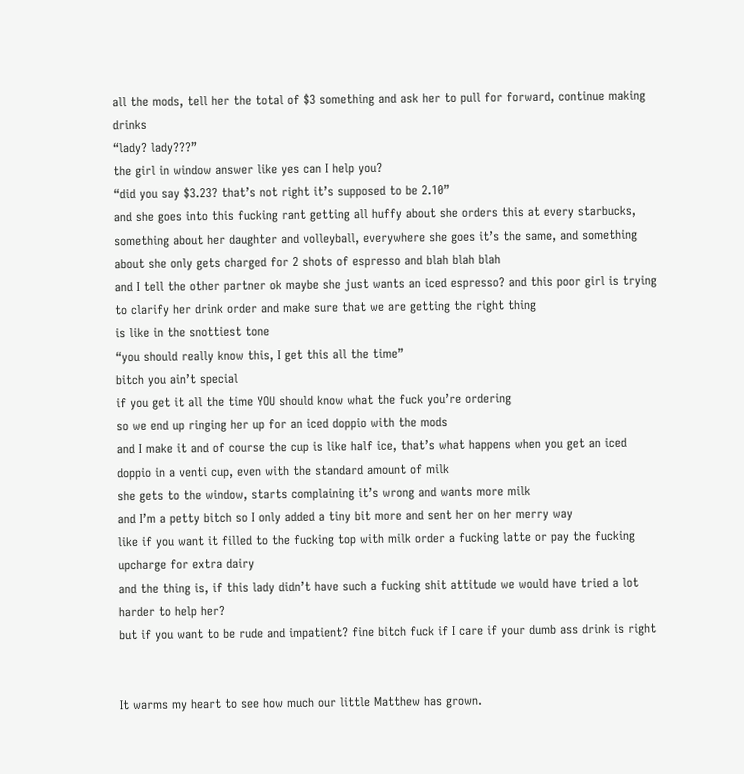all the mods, tell her the total of $3 something and ask her to pull for forward, continue making drinks
“lady? lady???”
the girl in window answer like yes can I help you?
“did you say $3.23? that’s not right it’s supposed to be 2.10”
and she goes into this fucking rant getting all huffy about she orders this at every starbucks, something about her daughter and volleyball, everywhere she goes it’s the same, and something about she only gets charged for 2 shots of espresso and blah blah blah
and I tell the other partner ok maybe she just wants an iced espresso? and this poor girl is trying to clarify her drink order and make sure that we are getting the right thing
is like in the snottiest tone
“you should really know this, I get this all the time”
bitch you ain’t special
if you get it all the time YOU should know what the fuck you’re ordering
so we end up ringing her up for an iced doppio with the mods
and I make it and of course the cup is like half ice, that’s what happens when you get an iced doppio in a venti cup, even with the standard amount of milk
she gets to the window, starts complaining it’s wrong and wants more milk
and I’m a petty bitch so I only added a tiny bit more and sent her on her merry way
like if you want it filled to the fucking top with milk order a fucking latte or pay the fucking upcharge for extra dairy
and the thing is, if this lady didn’t have such a fucking shit attitude we would have tried a lot harder to help her?
but if you want to be rude and impatient? fine bitch fuck if I care if your dumb ass drink is right


It warms my heart to see how much our little Matthew has grown.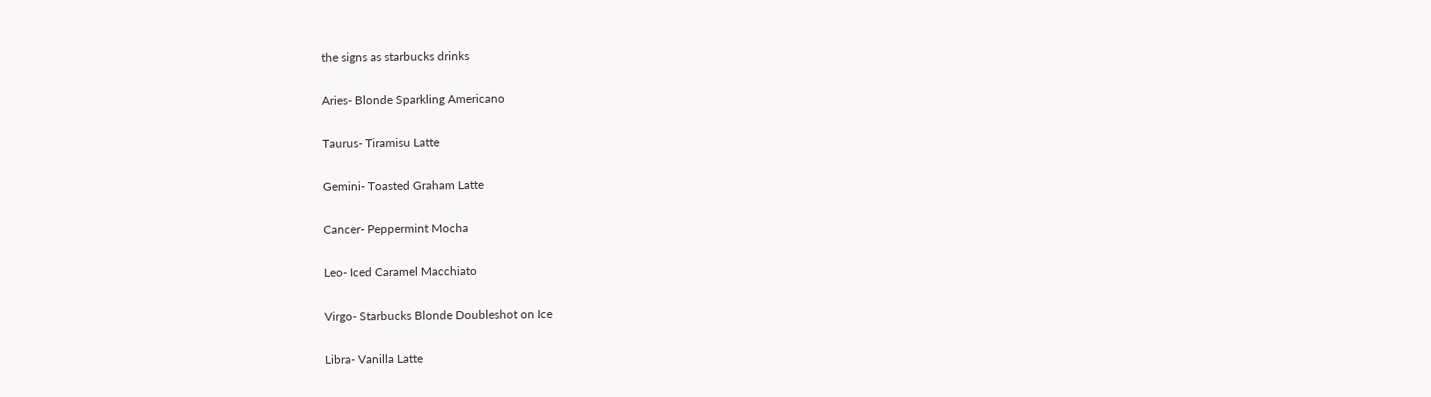the signs as starbucks drinks

Aries- Blonde Sparkling Americano

Taurus- Tiramisu Latte

Gemini- Toasted Graham Latte

Cancer- Peppermint Mocha

Leo- Iced Caramel Macchiato

Virgo- Starbucks Blonde Doubleshot on Ice

Libra- Vanilla Latte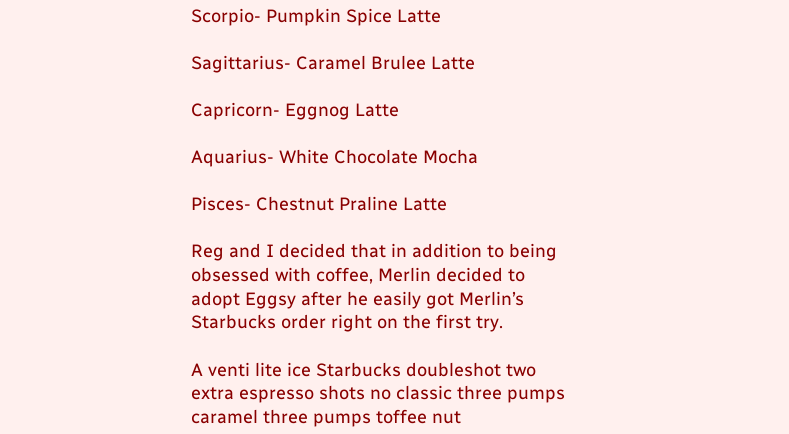Scorpio- Pumpkin Spice Latte

Sagittarius- Caramel Brulee Latte

Capricorn- Eggnog Latte

Aquarius- White Chocolate Mocha

Pisces- Chestnut Praline Latte

Reg and I decided that in addition to being obsessed with coffee, Merlin decided to adopt Eggsy after he easily got Merlin’s Starbucks order right on the first try.

A venti lite ice Starbucks doubleshot two extra espresso shots no classic three pumps caramel three pumps toffee nut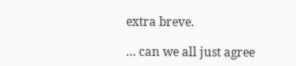extra breve.

… can we all just agree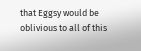that Eggsy would be oblivious to all of this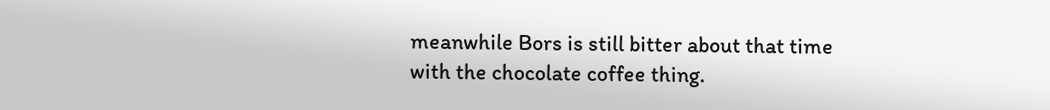meanwhile Bors is still bitter about that time with the chocolate coffee thing.